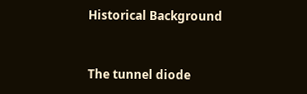Historical Background


The tunnel diode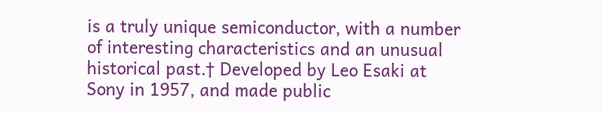is a truly unique semiconductor, with a number of interesting characteristics and an unusual historical past.† Developed by Leo Esaki at Sony in 1957, and made public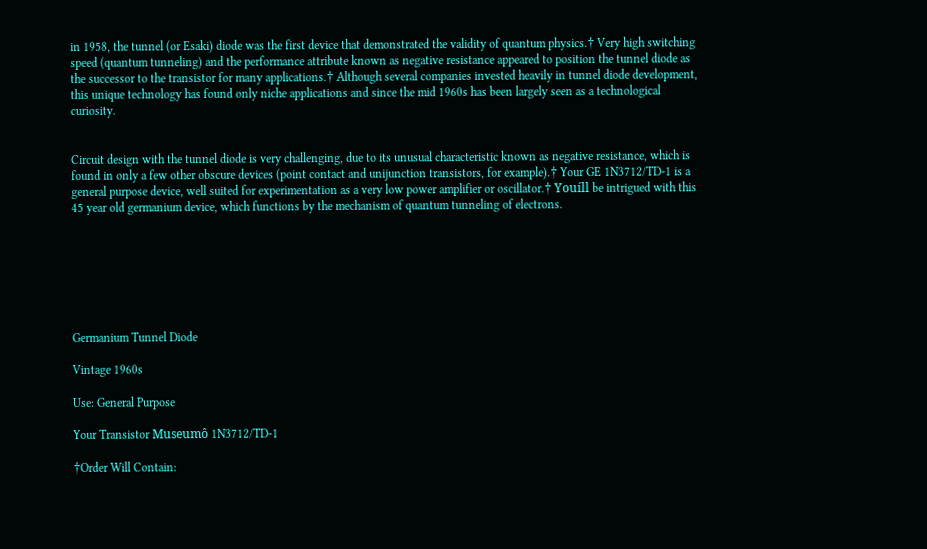in 1958, the tunnel (or Esaki) diode was the first device that demonstrated the validity of quantum physics.† Very high switching speed (quantum tunneling) and the performance attribute known as negative resistance appeared to position the tunnel diode as the successor to the transistor for many applications.† Although several companies invested heavily in tunnel diode development, this unique technology has found only niche applications and since the mid 1960s has been largely seen as a technological curiosity.


Circuit design with the tunnel diode is very challenging, due to its unusual characteristic known as negative resistance, which is found in only a few other obscure devices (point contact and unijunction transistors, for example).† Your GE 1N3712/TD-1 is a general purpose device, well suited for experimentation as a very low power amplifier or oscillator.† Youíll be intrigued with this 45 year old germanium device, which functions by the mechanism of quantum tunneling of electrons.







Germanium Tunnel Diode

Vintage 1960s

Use: General Purpose

Your Transistor Museumô 1N3712/TD-1

†Order Will Contain: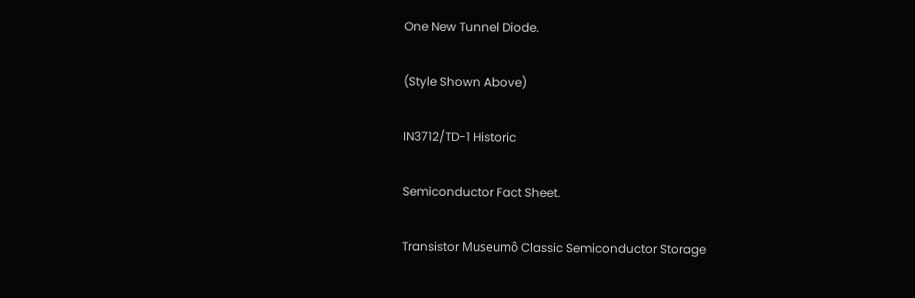One New Tunnel Diode.

(Style Shown Above)

IN3712/TD-1 Historic

Semiconductor Fact Sheet.

Transistor Museumô Classic Semiconductor Storage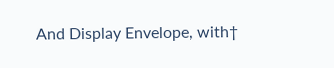And Display Envelope, with†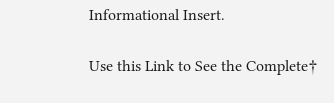Informational Insert.

Use this Link to See the Complete†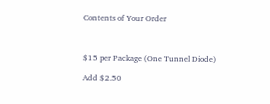Contents of Your Order



$15 per Package (One Tunnel Diode)

Add $2.50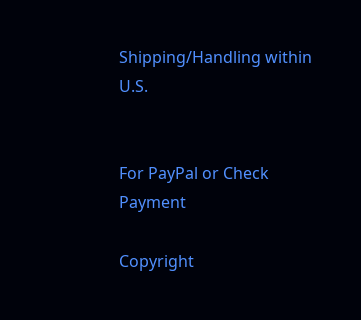Shipping/Handling within U.S.


For PayPal or Check Payment

Copyright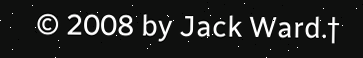© 2008 by Jack Ward.†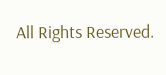All Rights Reserved.